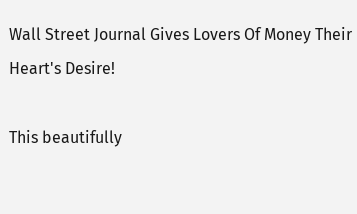Wall Street Journal Gives Lovers Of Money Their Heart's Desire!

This beautifully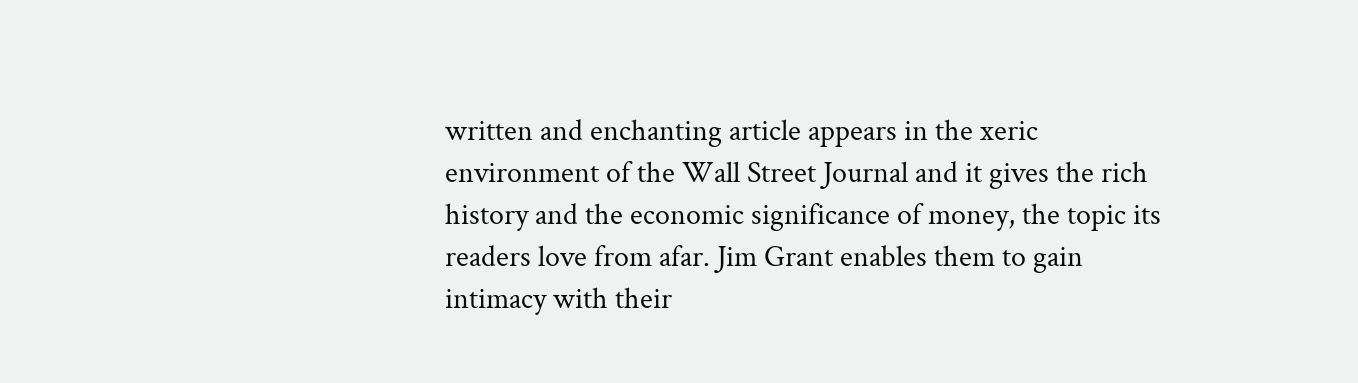written and enchanting article appears in the xeric environment of the Wall Street Journal and it gives the rich history and the economic significance of money, the topic its readers love from afar. Jim Grant enables them to gain intimacy with their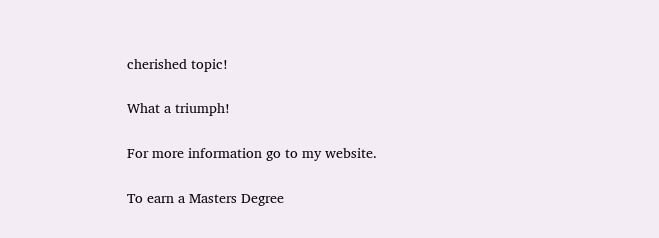cherished topic!

What a triumph!

For more information go to my website.

To earn a Masters Degree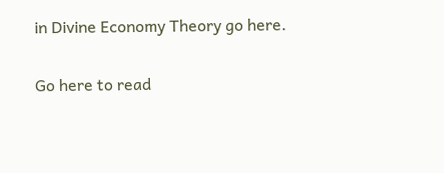in Divine Economy Theory go here.

Go here to read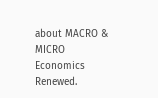about MACRO & MICRO Economics Renewed.